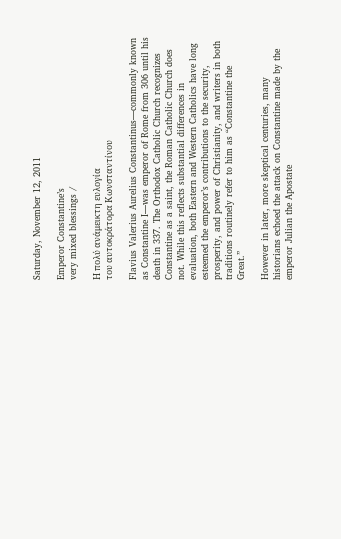Saturday, November 12, 2011

Emperor Constantine’s
very mixed blessings /

Η πολύ ανάμεικτη ευλογία
του αυτοκράτορα Κωνσταντίνου

Flavius Valerius Aurelius Constantinus—commonly known as Constantine I—was emperor of Rome from 306 until his death in 337. The Orthodox Catholic Church recognizes Constantine as a saint, the Roman Catholic Church does not. While this reflects substantial differences in evaluation, both Eastern and Western Catholics have long esteemed the emperor’s contributions to the security, prosperity, and power of Christianity, and writers in both traditions routinely refer to him as “Constantine the Great.”

However in later, more skeptical centuries, many historians echoed the attack on Constantine made by the emperor Julian the Apostate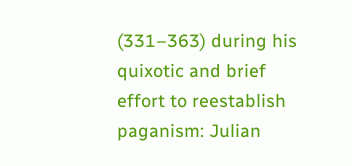(331–363) during his quixotic and brief effort to reestablish paganism: Julian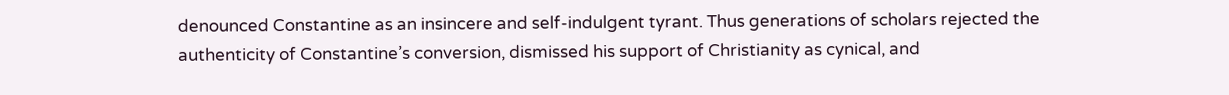denounced Constantine as an insincere and self-indulgent tyrant. Thus generations of scholars rejected the authenticity of Constantine’s conversion, dismissed his support of Christianity as cynical, and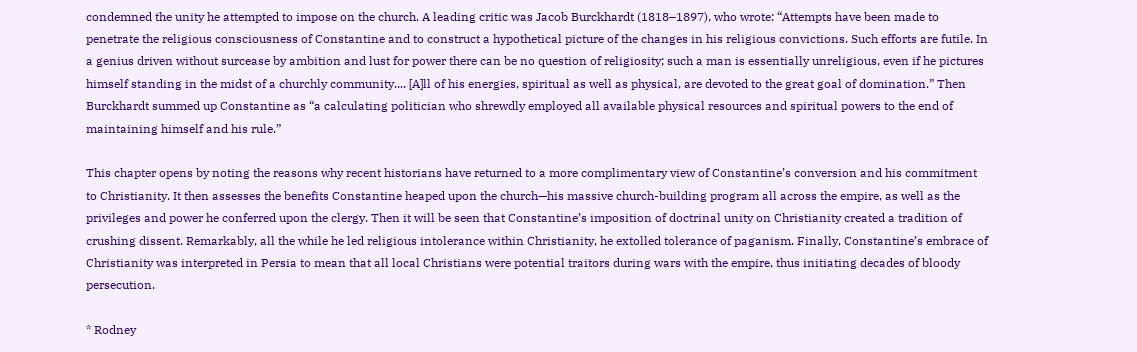condemned the unity he attempted to impose on the church. A leading critic was Jacob Burckhardt (1818–1897), who wrote: “Attempts have been made to penetrate the religious consciousness of Constantine and to construct a hypothetical picture of the changes in his religious convictions. Such efforts are futile. In a genius driven without surcease by ambition and lust for power there can be no question of religiosity; such a man is essentially unreligious, even if he pictures himself standing in the midst of a churchly community.... [A]ll of his energies, spiritual as well as physical, are devoted to the great goal of domination.” Then Burckhardt summed up Constantine as “a calculating politician who shrewdly employed all available physical resources and spiritual powers to the end of maintaining himself and his rule.”

This chapter opens by noting the reasons why recent historians have returned to a more complimentary view of Constantine’s conversion and his commitment to Christianity. It then assesses the benefits Constantine heaped upon the church—his massive church-building program all across the empire, as well as the privileges and power he conferred upon the clergy. Then it will be seen that Constantine’s imposition of doctrinal unity on Christianity created a tradition of crushing dissent. Remarkably, all the while he led religious intolerance within Christianity, he extolled tolerance of paganism. Finally, Constantine’s embrace of Christianity was interpreted in Persia to mean that all local Christians were potential traitors during wars with the empire, thus initiating decades of bloody persecution.

* Rodney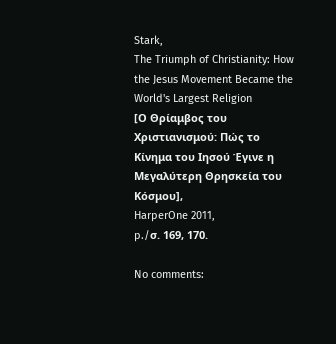Stark,
The Triumph of Christianity: How the Jesus Movement Became the World's Largest Religion
[Ο Θρίαμβος του Χριστιανισμού: Πώς το Κίνημα του Ιησού Έγινε η Μεγαλύτερη Θρησκεία του Κόσμου],
HarperOne 2011,
p./σ. 169, 170.

No comments: